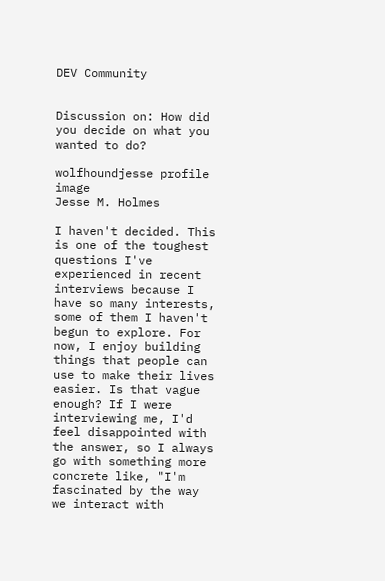DEV Community


Discussion on: How did you decide on what you wanted to do?

wolfhoundjesse profile image
Jesse M. Holmes

I haven't decided. This is one of the toughest questions I've experienced in recent interviews because I have so many interests, some of them I haven't begun to explore. For now, I enjoy building things that people can use to make their lives easier. Is that vague enough? If I were interviewing me, I'd feel disappointed with the answer, so I always go with something more concrete like, "I'm fascinated by the way we interact with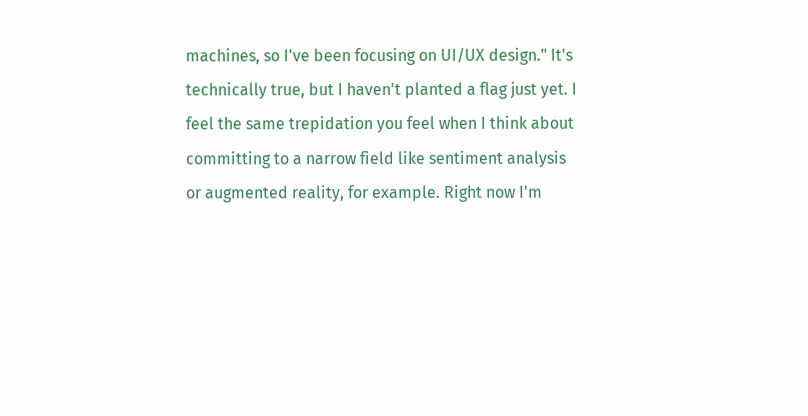machines, so I've been focusing on UI/UX design." It's technically true, but I haven't planted a flag just yet. I feel the same trepidation you feel when I think about committing to a narrow field like sentiment analysis or augmented reality, for example. Right now I'm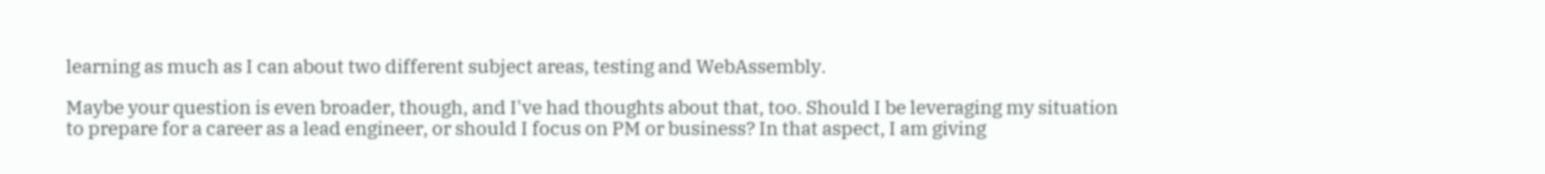learning as much as I can about two different subject areas, testing and WebAssembly.

Maybe your question is even broader, though, and I've had thoughts about that, too. Should I be leveraging my situation to prepare for a career as a lead engineer, or should I focus on PM or business? In that aspect, I am giving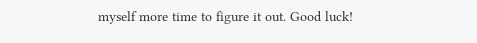myself more time to figure it out. Good luck!